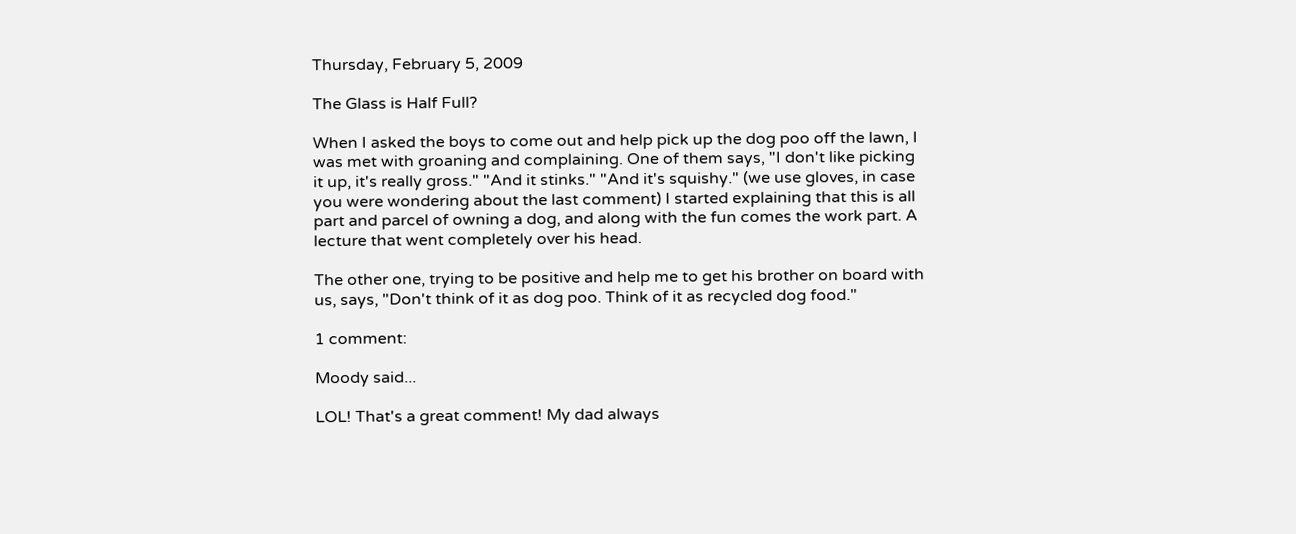Thursday, February 5, 2009

The Glass is Half Full?

When I asked the boys to come out and help pick up the dog poo off the lawn, I was met with groaning and complaining. One of them says, "I don't like picking it up, it's really gross." "And it stinks." "And it's squishy." (we use gloves, in case you were wondering about the last comment) I started explaining that this is all part and parcel of owning a dog, and along with the fun comes the work part. A lecture that went completely over his head.

The other one, trying to be positive and help me to get his brother on board with us, says, "Don't think of it as dog poo. Think of it as recycled dog food."

1 comment:

Moody said...

LOL! That's a great comment! My dad always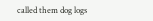called them dog logs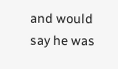and would say he was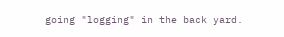going "logging" in the back yard.